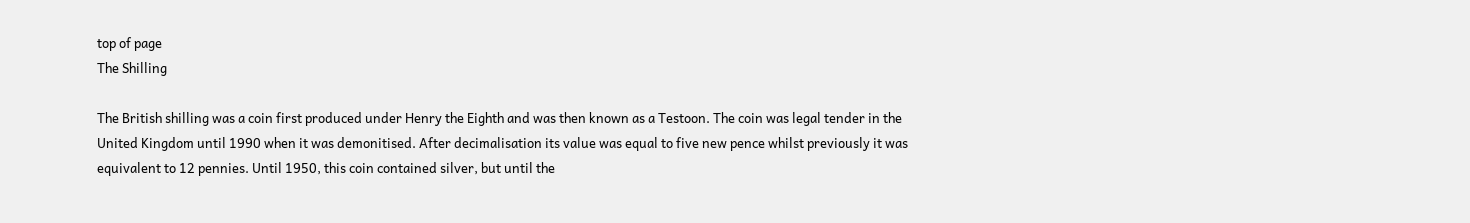top of page
The Shilling

The British shilling was a coin first produced under Henry the Eighth and was then known as a Testoon. The coin was legal tender in the United Kingdom until 1990 when it was demonitised. After decimalisation its value was equal to five new pence whilst previously it was equivalent to 12 pennies. Until 1950, this coin contained silver, but until the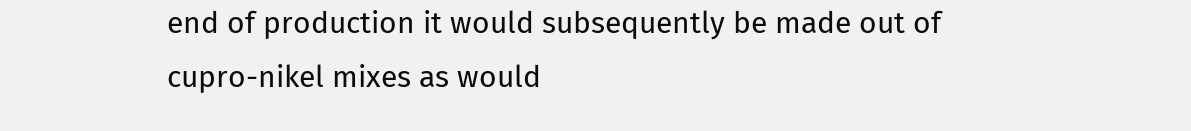end of production it would subsequently be made out of cupro-nikel mixes as would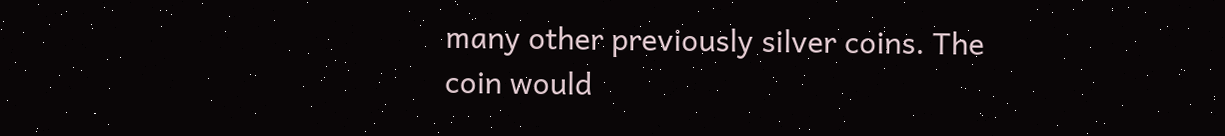many other previously silver coins. The coin would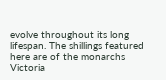evolve throughout its long lifespan. The shillings featured here are of the monarchs Victoria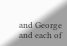and George and each of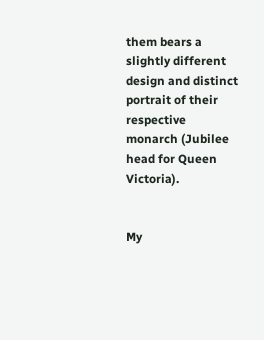them bears a slightly different design and distinct portrait of their respective monarch (Jubilee head for Queen Victoria).


My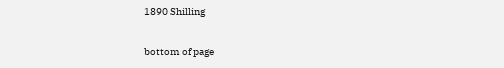1890 Shilling

bottom of page